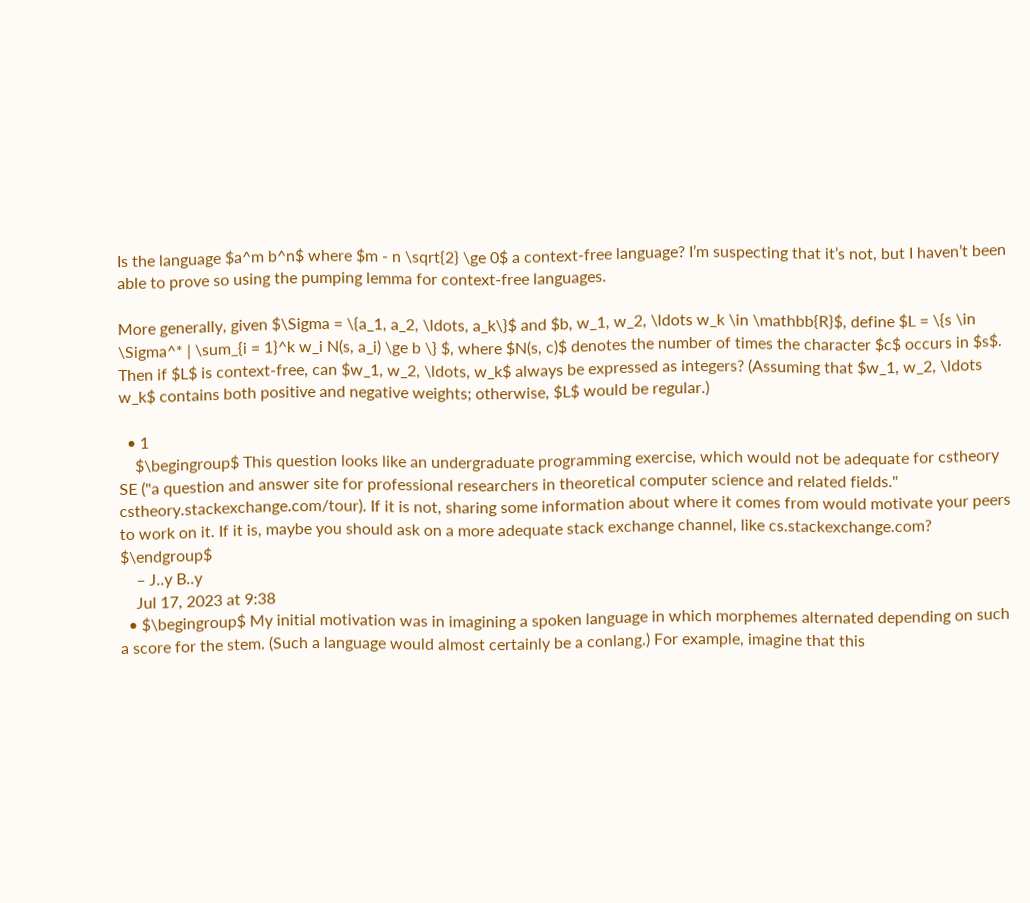Is the language $a^m b^n$ where $m - n \sqrt{2} \ge 0$ a context-free language? I’m suspecting that it’s not, but I haven’t been able to prove so using the pumping lemma for context-free languages.

More generally, given $\Sigma = \{a_1, a_2, \ldots, a_k\}$ and $b, w_1, w_2, \ldots w_k \in \mathbb{R}$, define $L = \{s \in \Sigma^* | \sum_{i = 1}^k w_i N(s, a_i) \ge b \} $, where $N(s, c)$ denotes the number of times the character $c$ occurs in $s$. Then if $L$ is context-free, can $w_1, w_2, \ldots, w_k$ always be expressed as integers? (Assuming that $w_1, w_2, \ldots w_k$ contains both positive and negative weights; otherwise, $L$ would be regular.)

  • 1
    $\begingroup$ This question looks like an undergraduate programming exercise, which would not be adequate for cstheory SE ("a question and answer site for professional researchers in theoretical computer science and related fields." cstheory.stackexchange.com/tour). If it is not, sharing some information about where it comes from would motivate your peers to work on it. If it is, maybe you should ask on a more adequate stack exchange channel, like cs.stackexchange.com? $\endgroup$
    – J..y B..y
    Jul 17, 2023 at 9:38
  • $\begingroup$ My initial motivation was in imagining a spoken language in which morphemes alternated depending on such a score for the stem. (Such a language would almost certainly be a conlang.) For example, imagine that this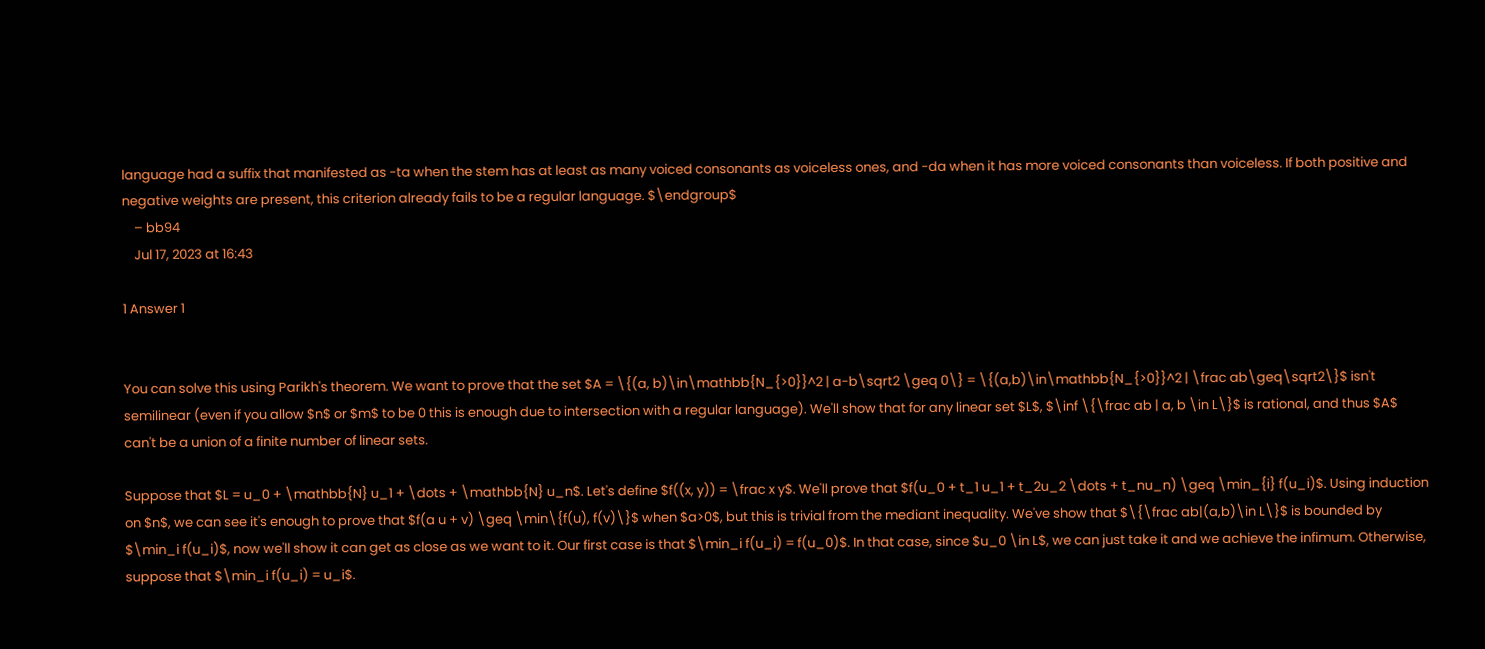language had a suffix that manifested as -ta when the stem has at least as many voiced consonants as voiceless ones, and -da when it has more voiced consonants than voiceless. If both positive and negative weights are present, this criterion already fails to be a regular language. $\endgroup$
    – bb94
    Jul 17, 2023 at 16:43

1 Answer 1


You can solve this using Parikh's theorem. We want to prove that the set $A = \{(a, b)\in\mathbb{N_{>0}}^2 | a-b\sqrt2 \geq 0\} = \{(a,b)\in\mathbb{N_{>0}}^2 | \frac ab\geq\sqrt2\}$ isn't semilinear (even if you allow $n$ or $m$ to be 0 this is enough due to intersection with a regular language). We'll show that for any linear set $L$, $\inf \{\frac ab | a, b \in L\}$ is rational, and thus $A$ can't be a union of a finite number of linear sets.

Suppose that $L = u_0 + \mathbb{N} u_1 + \dots + \mathbb{N} u_n$. Let's define $f((x, y)) = \frac x y$. We'll prove that $f(u_0 + t_1 u_1 + t_2u_2 \dots + t_nu_n) \geq \min_{i} f(u_i)$. Using induction on $n$, we can see it's enough to prove that $f(a u + v) \geq \min\{f(u), f(v)\}$ when $a>0$, but this is trivial from the mediant inequality. We've show that $\{\frac ab|(a,b)\in L\}$ is bounded by $\min_i f(u_i)$, now we'll show it can get as close as we want to it. Our first case is that $\min_i f(u_i) = f(u_0)$. In that case, since $u_0 \in L$, we can just take it and we achieve the infimum. Otherwise, suppose that $\min_i f(u_i) = u_i$.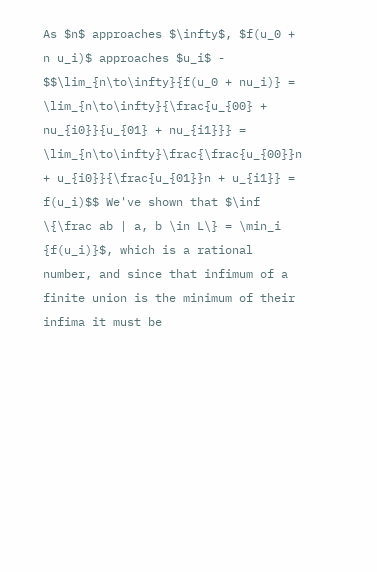As $n$ approaches $\infty$, $f(u_0 + n u_i)$ approaches $u_i$ - $$\lim_{n\to\infty}{f(u_0 + nu_i)} = \lim_{n\to\infty}{\frac{u_{00} + nu_{i0}}{u_{01} + nu_{i1}}} = \lim_{n\to\infty}\frac{\frac{u_{00}}n + u_{i0}}{\frac{u_{01}}n + u_{i1}} = f(u_i)$$ We've shown that $\inf \{\frac ab | a, b \in L\} = \min_i {f(u_i)}$, which is a rational number, and since that infimum of a finite union is the minimum of their infima it must be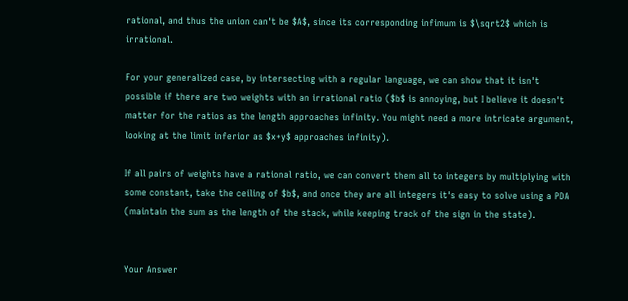rational, and thus the union can't be $A$, since its corresponding infimum is $\sqrt2$ which is irrational.

For your generalized case, by intersecting with a regular language, we can show that it isn't possible if there are two weights with an irrational ratio ($b$ is annoying, but I believe it doesn't matter for the ratios as the length approaches infinity. You might need a more intricate argument, looking at the limit inferior as $x+y$ approaches infinity).

If all pairs of weights have a rational ratio, we can convert them all to integers by multiplying with some constant, take the ceiling of $b$, and once they are all integers it's easy to solve using a PDA (maintain the sum as the length of the stack, while keeping track of the sign in the state).


Your Answer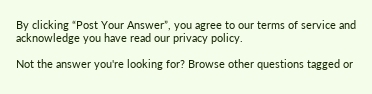By clicking “Post Your Answer”, you agree to our terms of service and acknowledge you have read our privacy policy.

Not the answer you're looking for? Browse other questions tagged or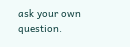ask your own question.